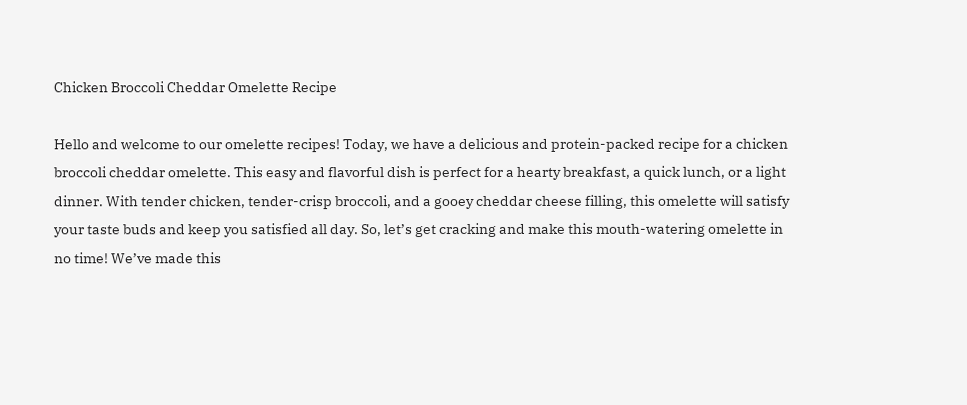Chicken Broccoli Cheddar Omelette Recipe

Hello and welcome to our omelette recipes! Today, we have a delicious and protein-packed recipe for a chicken broccoli cheddar omelette. This easy and flavorful dish is perfect for a hearty breakfast, a quick lunch, or a light dinner. With tender chicken, tender-crisp broccoli, and a gooey cheddar cheese filling, this omelette will satisfy your taste buds and keep you satisfied all day. So, let’s get cracking and make this mouth-watering omelette in no time! We’ve made this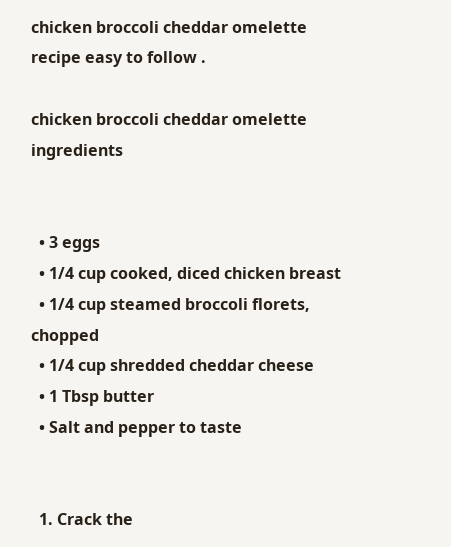chicken broccoli cheddar omelette recipe easy to follow .

chicken broccoli cheddar omelette ingredients


  • 3 eggs
  • 1/4 cup cooked, diced chicken breast
  • 1/4 cup steamed broccoli florets, chopped
  • 1/4 cup shredded cheddar cheese
  • 1 Tbsp butter
  • Salt and pepper to taste


  1. Crack the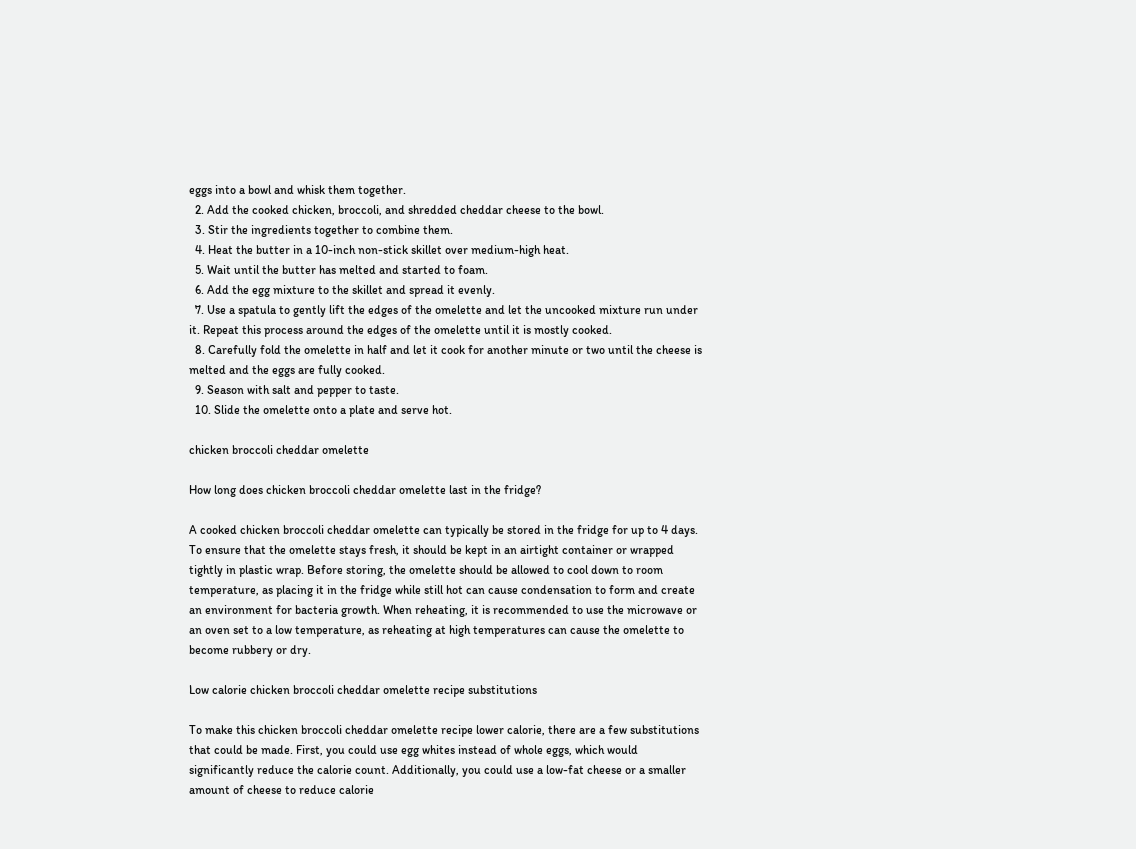eggs into a bowl and whisk them together.
  2. Add the cooked chicken, broccoli, and shredded cheddar cheese to the bowl.
  3. Stir the ingredients together to combine them.
  4. Heat the butter in a 10-inch non-stick skillet over medium-high heat.
  5. Wait until the butter has melted and started to foam.
  6. Add the egg mixture to the skillet and spread it evenly.
  7. Use a spatula to gently lift the edges of the omelette and let the uncooked mixture run under it. Repeat this process around the edges of the omelette until it is mostly cooked.
  8. Carefully fold the omelette in half and let it cook for another minute or two until the cheese is melted and the eggs are fully cooked.
  9. Season with salt and pepper to taste.
  10. Slide the omelette onto a plate and serve hot.

chicken broccoli cheddar omelette

How long does chicken broccoli cheddar omelette last in the fridge?

A cooked chicken broccoli cheddar omelette can typically be stored in the fridge for up to 4 days. To ensure that the omelette stays fresh, it should be kept in an airtight container or wrapped tightly in plastic wrap. Before storing, the omelette should be allowed to cool down to room temperature, as placing it in the fridge while still hot can cause condensation to form and create an environment for bacteria growth. When reheating, it is recommended to use the microwave or an oven set to a low temperature, as reheating at high temperatures can cause the omelette to become rubbery or dry.

Low calorie chicken broccoli cheddar omelette recipe substitutions

To make this chicken broccoli cheddar omelette recipe lower calorie, there are a few substitutions that could be made. First, you could use egg whites instead of whole eggs, which would significantly reduce the calorie count. Additionally, you could use a low-fat cheese or a smaller amount of cheese to reduce calorie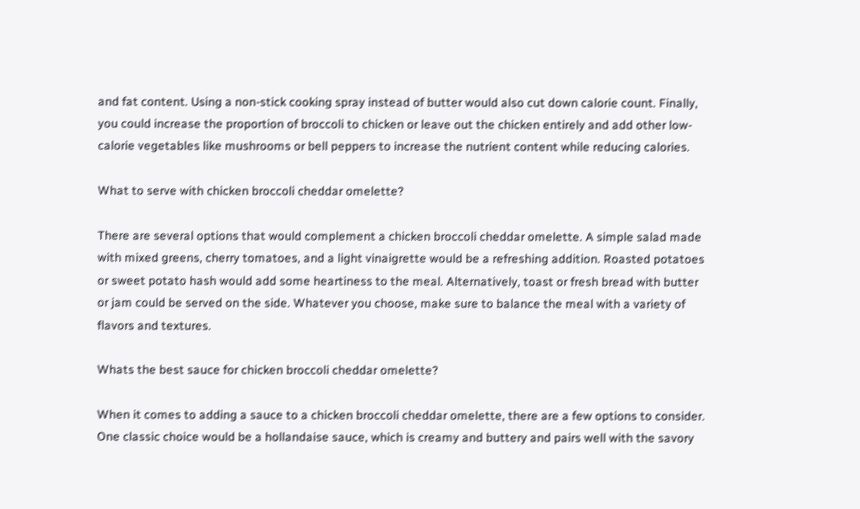and fat content. Using a non-stick cooking spray instead of butter would also cut down calorie count. Finally, you could increase the proportion of broccoli to chicken or leave out the chicken entirely and add other low-calorie vegetables like mushrooms or bell peppers to increase the nutrient content while reducing calories.

What to serve with chicken broccoli cheddar omelette?

There are several options that would complement a chicken broccoli cheddar omelette. A simple salad made with mixed greens, cherry tomatoes, and a light vinaigrette would be a refreshing addition. Roasted potatoes or sweet potato hash would add some heartiness to the meal. Alternatively, toast or fresh bread with butter or jam could be served on the side. Whatever you choose, make sure to balance the meal with a variety of flavors and textures.

Whats the best sauce for chicken broccoli cheddar omelette?

When it comes to adding a sauce to a chicken broccoli cheddar omelette, there are a few options to consider. One classic choice would be a hollandaise sauce, which is creamy and buttery and pairs well with the savory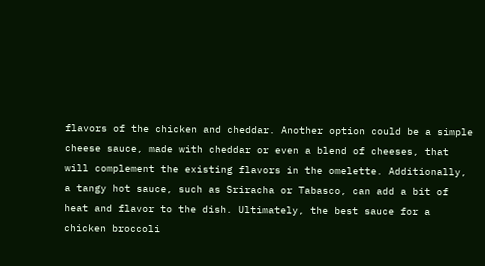flavors of the chicken and cheddar. Another option could be a simple cheese sauce, made with cheddar or even a blend of cheeses, that will complement the existing flavors in the omelette. Additionally, a tangy hot sauce, such as Sriracha or Tabasco, can add a bit of heat and flavor to the dish. Ultimately, the best sauce for a chicken broccoli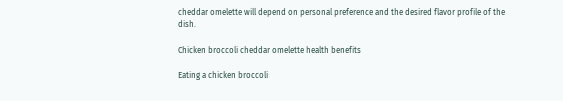cheddar omelette will depend on personal preference and the desired flavor profile of the dish.

Chicken broccoli cheddar omelette health benefits

Eating a chicken broccoli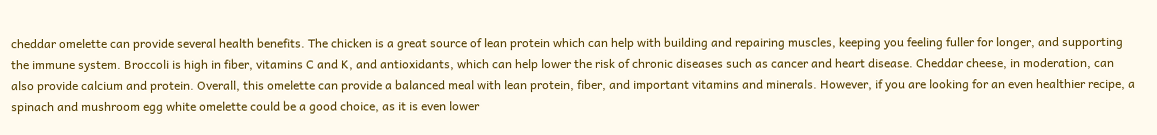cheddar omelette can provide several health benefits. The chicken is a great source of lean protein which can help with building and repairing muscles, keeping you feeling fuller for longer, and supporting the immune system. Broccoli is high in fiber, vitamins C and K, and antioxidants, which can help lower the risk of chronic diseases such as cancer and heart disease. Cheddar cheese, in moderation, can also provide calcium and protein. Overall, this omelette can provide a balanced meal with lean protein, fiber, and important vitamins and minerals. However, if you are looking for an even healthier recipe, a spinach and mushroom egg white omelette could be a good choice, as it is even lower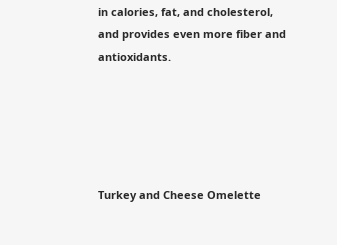in calories, fat, and cholesterol, and provides even more fiber and antioxidants.





Turkey and Cheese Omelette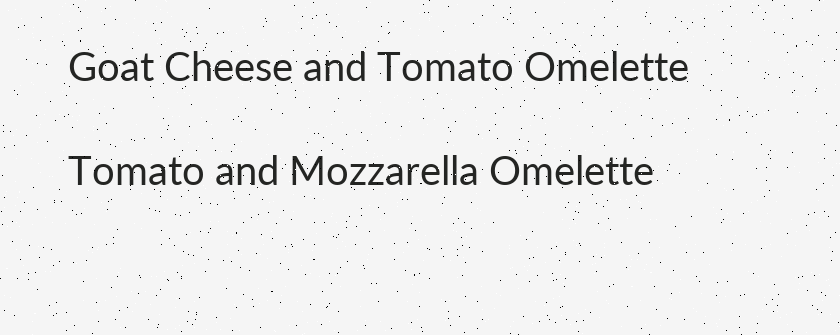Goat Cheese and Tomato Omelette

Tomato and Mozzarella Omelette